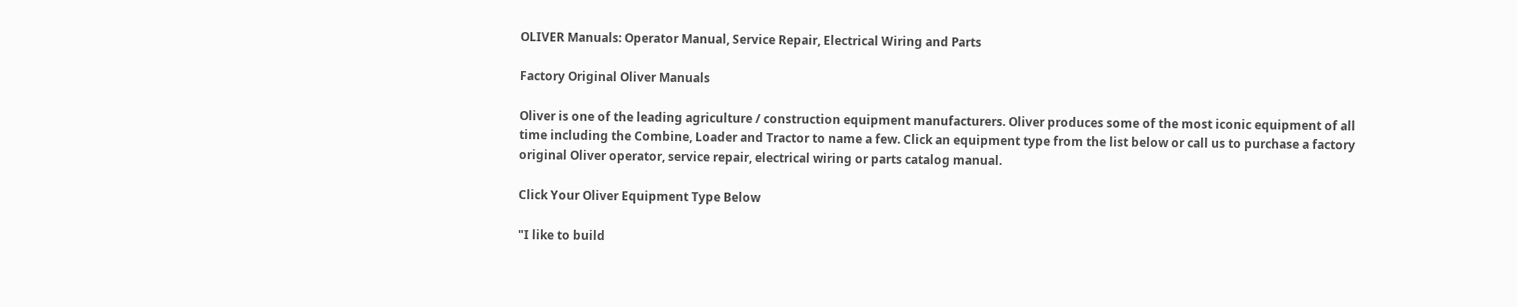OLIVER Manuals: Operator Manual, Service Repair, Electrical Wiring and Parts

Factory Original Oliver Manuals

Oliver is one of the leading agriculture / construction equipment manufacturers. Oliver produces some of the most iconic equipment of all time including the Combine, Loader and Tractor to name a few. Click an equipment type from the list below or call us to purchase a factory original Oliver operator, service repair, electrical wiring or parts catalog manual.

Click Your Oliver Equipment Type Below

"I like to build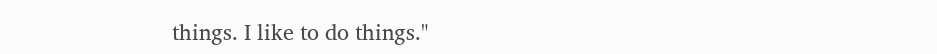things. I like to do things."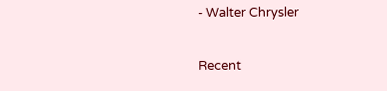- Walter Chrysler

Recent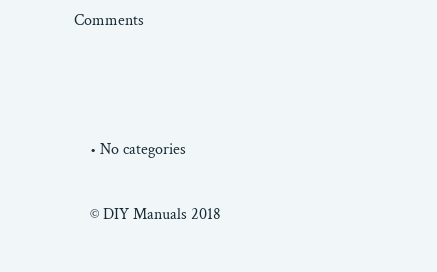Comments



    • No categories

    © DIY Manuals 2018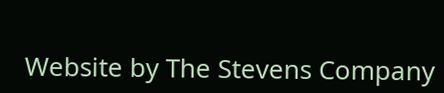Website by The Stevens Company